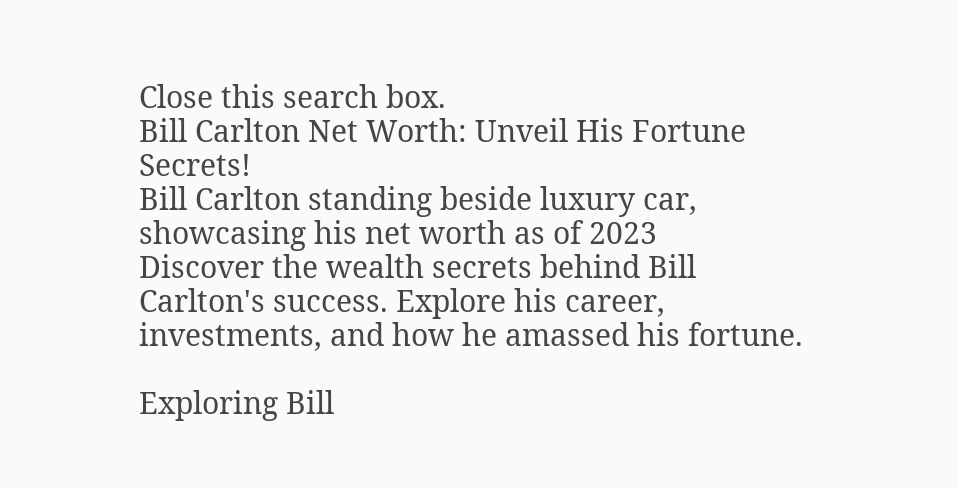Close this search box.
Bill Carlton Net Worth: Unveil His Fortune Secrets!
Bill Carlton standing beside luxury car, showcasing his net worth as of 2023
Discover the wealth secrets behind Bill Carlton's success. Explore his career, investments, and how he amassed his fortune.

Exploring Bill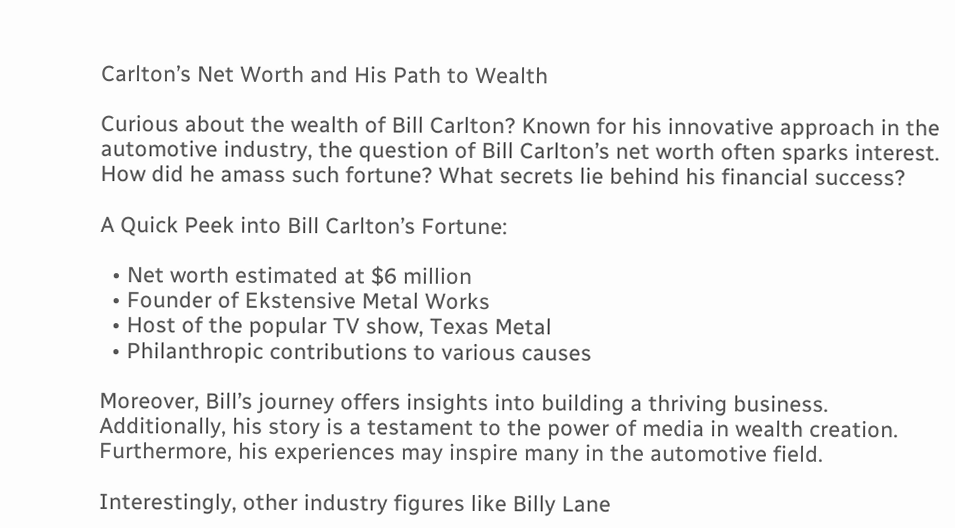Carlton’s Net Worth and His Path to Wealth

Curious about the wealth of Bill Carlton? Known for his innovative approach in the automotive industry, the question of Bill Carlton’s net worth often sparks interest. How did he amass such fortune? What secrets lie behind his financial success?

A Quick Peek into Bill Carlton’s Fortune:

  • Net worth estimated at $6 million
  • Founder of Ekstensive Metal Works
  • Host of the popular TV show, Texas Metal
  • Philanthropic contributions to various causes

Moreover, Bill’s journey offers insights into building a thriving business. Additionally, his story is a testament to the power of media in wealth creation. Furthermore, his experiences may inspire many in the automotive field.

Interestingly, other industry figures like Billy Lane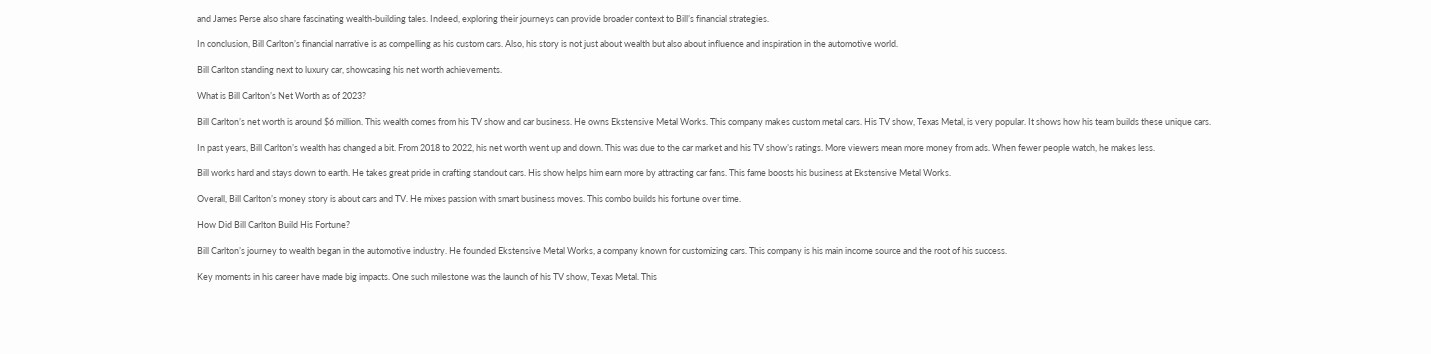and James Perse also share fascinating wealth-building tales. Indeed, exploring their journeys can provide broader context to Bill’s financial strategies.

In conclusion, Bill Carlton’s financial narrative is as compelling as his custom cars. Also, his story is not just about wealth but also about influence and inspiration in the automotive world.

Bill Carlton standing next to luxury car, showcasing his net worth achievements.

What is Bill Carlton’s Net Worth as of 2023?

Bill Carlton’s net worth is around $6 million. This wealth comes from his TV show and car business. He owns Ekstensive Metal Works. This company makes custom metal cars. His TV show, Texas Metal, is very popular. It shows how his team builds these unique cars.

In past years, Bill Carlton’s wealth has changed a bit. From 2018 to 2022, his net worth went up and down. This was due to the car market and his TV show’s ratings. More viewers mean more money from ads. When fewer people watch, he makes less.

Bill works hard and stays down to earth. He takes great pride in crafting standout cars. His show helps him earn more by attracting car fans. This fame boosts his business at Ekstensive Metal Works.

Overall, Bill Carlton’s money story is about cars and TV. He mixes passion with smart business moves. This combo builds his fortune over time.

How Did Bill Carlton Build His Fortune?

Bill Carlton’s journey to wealth began in the automotive industry. He founded Ekstensive Metal Works, a company known for customizing cars. This company is his main income source and the root of his success.

Key moments in his career have made big impacts. One such milestone was the launch of his TV show, Texas Metal. This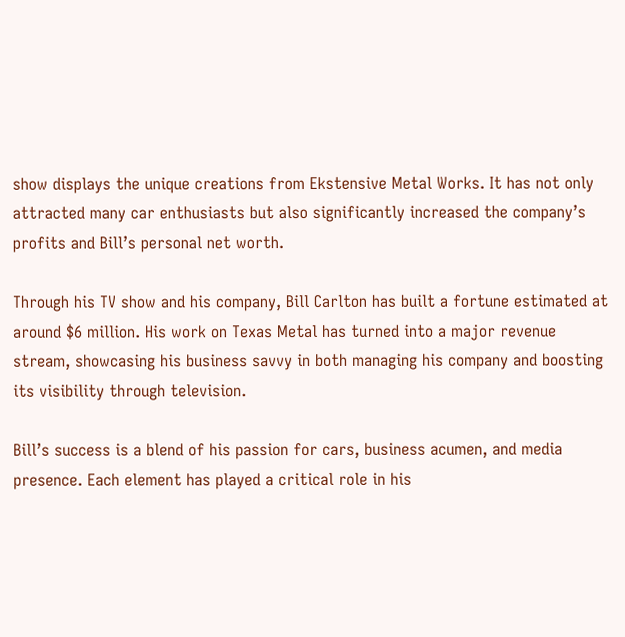show displays the unique creations from Ekstensive Metal Works. It has not only attracted many car enthusiasts but also significantly increased the company’s profits and Bill’s personal net worth.

Through his TV show and his company, Bill Carlton has built a fortune estimated at around $6 million. His work on Texas Metal has turned into a major revenue stream, showcasing his business savvy in both managing his company and boosting its visibility through television.

Bill’s success is a blend of his passion for cars, business acumen, and media presence. Each element has played a critical role in his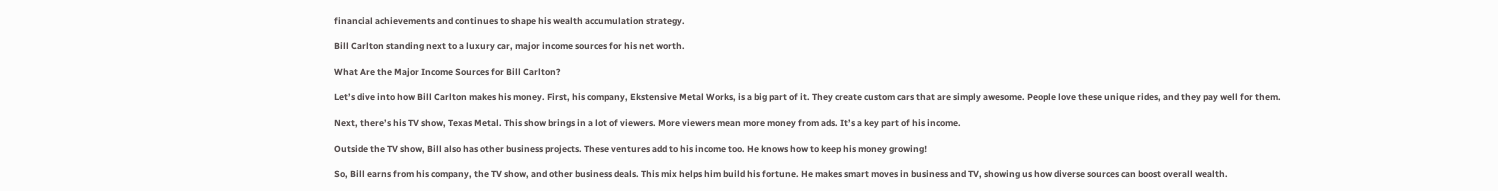financial achievements and continues to shape his wealth accumulation strategy.

Bill Carlton standing next to a luxury car, major income sources for his net worth.

What Are the Major Income Sources for Bill Carlton?

Let’s dive into how Bill Carlton makes his money. First, his company, Ekstensive Metal Works, is a big part of it. They create custom cars that are simply awesome. People love these unique rides, and they pay well for them.

Next, there’s his TV show, Texas Metal. This show brings in a lot of viewers. More viewers mean more money from ads. It’s a key part of his income.

Outside the TV show, Bill also has other business projects. These ventures add to his income too. He knows how to keep his money growing!

So, Bill earns from his company, the TV show, and other business deals. This mix helps him build his fortune. He makes smart moves in business and TV, showing us how diverse sources can boost overall wealth.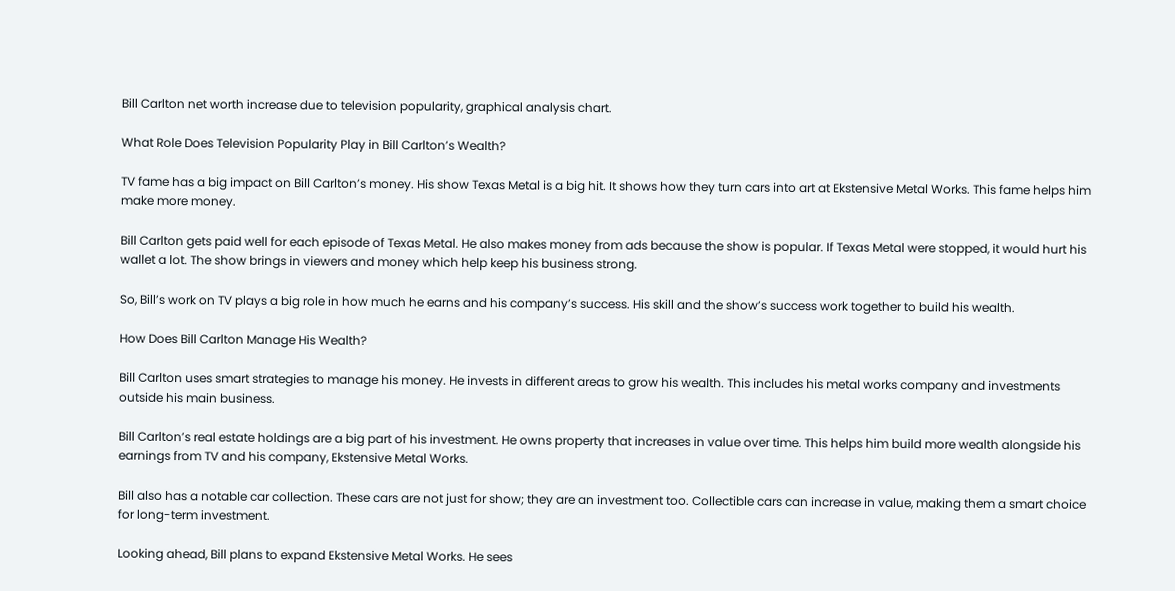Bill Carlton net worth increase due to television popularity, graphical analysis chart.

What Role Does Television Popularity Play in Bill Carlton’s Wealth?

TV fame has a big impact on Bill Carlton’s money. His show Texas Metal is a big hit. It shows how they turn cars into art at Ekstensive Metal Works. This fame helps him make more money.

Bill Carlton gets paid well for each episode of Texas Metal. He also makes money from ads because the show is popular. If Texas Metal were stopped, it would hurt his wallet a lot. The show brings in viewers and money which help keep his business strong.

So, Bill’s work on TV plays a big role in how much he earns and his company’s success. His skill and the show’s success work together to build his wealth.

How Does Bill Carlton Manage His Wealth?

Bill Carlton uses smart strategies to manage his money. He invests in different areas to grow his wealth. This includes his metal works company and investments outside his main business.

Bill Carlton’s real estate holdings are a big part of his investment. He owns property that increases in value over time. This helps him build more wealth alongside his earnings from TV and his company, Ekstensive Metal Works.

Bill also has a notable car collection. These cars are not just for show; they are an investment too. Collectible cars can increase in value, making them a smart choice for long-term investment.

Looking ahead, Bill plans to expand Ekstensive Metal Works. He sees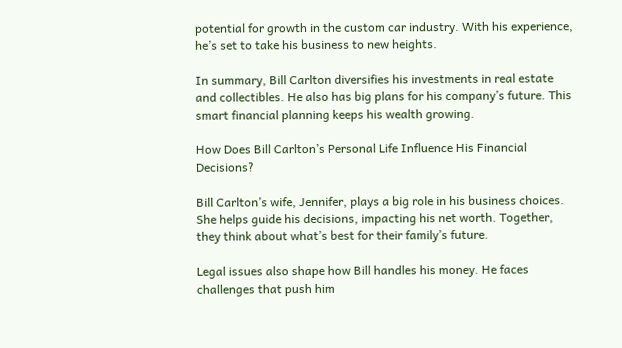potential for growth in the custom car industry. With his experience, he’s set to take his business to new heights.

In summary, Bill Carlton diversifies his investments in real estate and collectibles. He also has big plans for his company’s future. This smart financial planning keeps his wealth growing.

How Does Bill Carlton’s Personal Life Influence His Financial Decisions?

Bill Carlton’s wife, Jennifer, plays a big role in his business choices. She helps guide his decisions, impacting his net worth. Together, they think about what’s best for their family’s future.

Legal issues also shape how Bill handles his money. He faces challenges that push him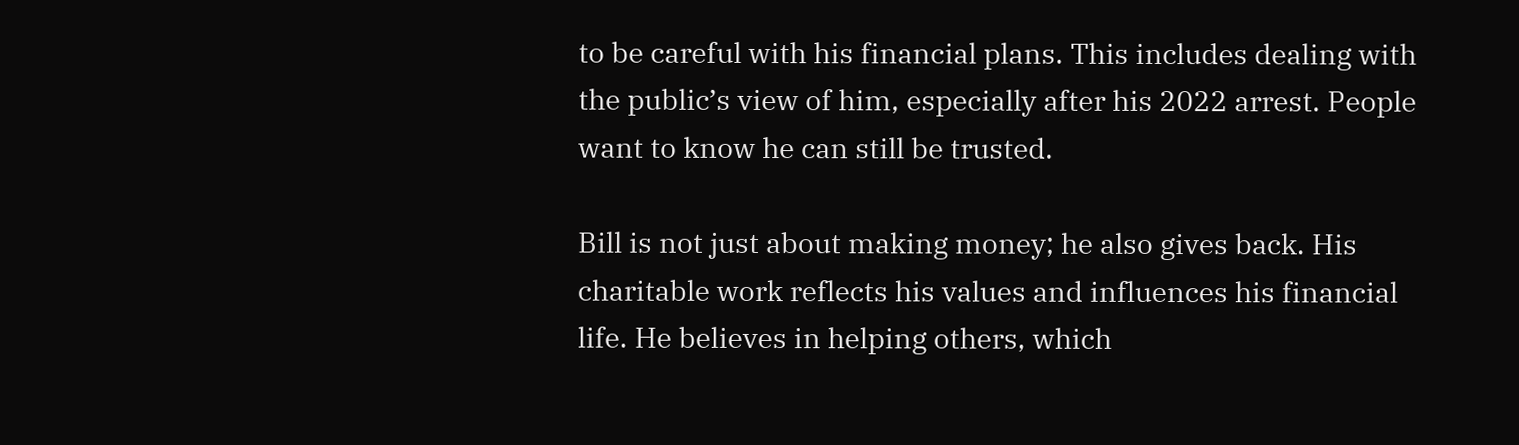to be careful with his financial plans. This includes dealing with the public’s view of him, especially after his 2022 arrest. People want to know he can still be trusted.

Bill is not just about making money; he also gives back. His charitable work reflects his values and influences his financial life. He believes in helping others, which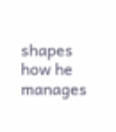shapes how he manages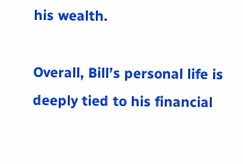his wealth.

Overall, Bill’s personal life is deeply tied to his financial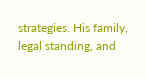strategies. His family, legal standing, and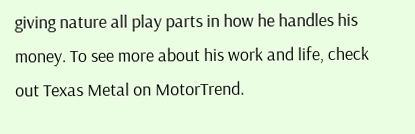giving nature all play parts in how he handles his money. To see more about his work and life, check out Texas Metal on MotorTrend.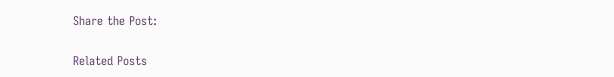Share the Post:

Related Posts